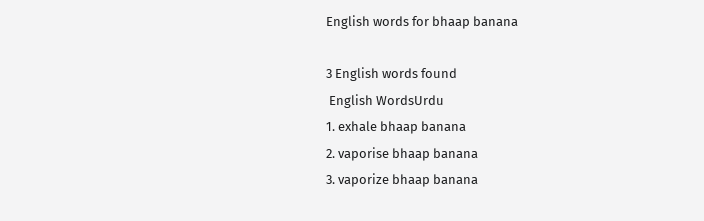English words for bhaap banana

3 English words found
 English WordsUrdu
1. exhale bhaap banana
2. vaporise bhaap banana
3. vaporize bhaap banana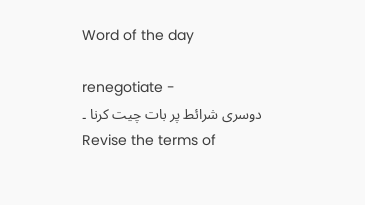Word of the day

renegotiate -
دوسری شرائط پر بات چیت کرنا ۔
Revise the terms of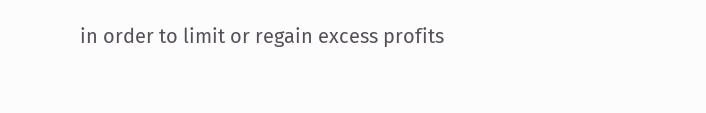in order to limit or regain excess profits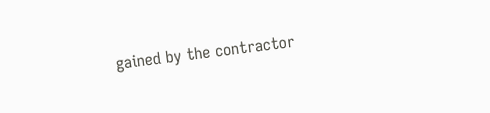gained by the contractor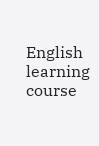English learning course